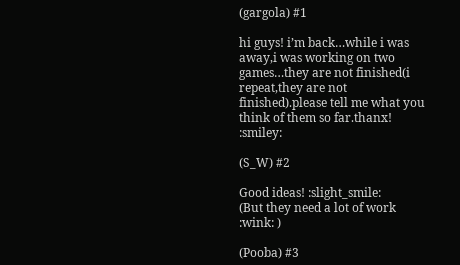(gargola) #1

hi guys! i’m back…while i was away,i was working on two games…they are not finished(i repeat,they are not finished).please tell me what you think of them so far.thanx! :smiley:

(S_W) #2

Good ideas! :slight_smile:
(But they need a lot of work :wink: )

(Pooba) #3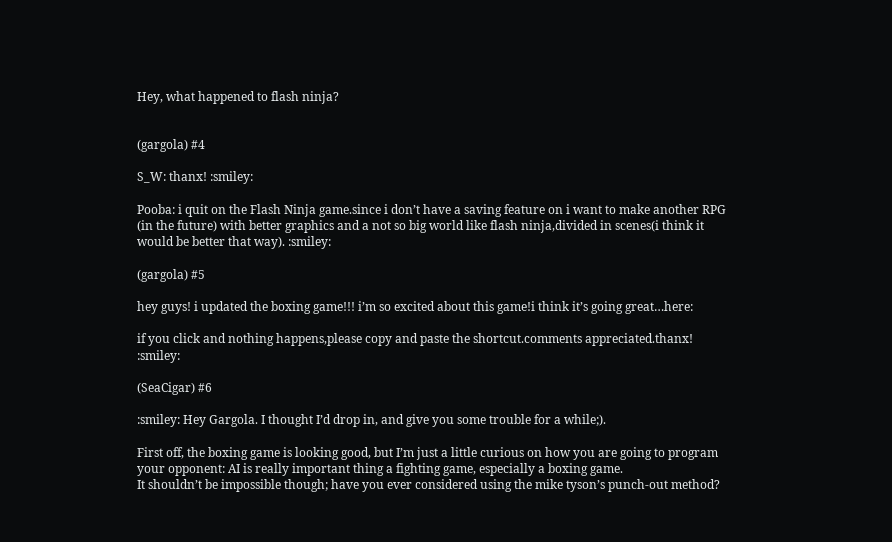Hey, what happened to flash ninja?


(gargola) #4

S_W: thanx! :smiley:

Pooba: i quit on the Flash Ninja game.since i don’t have a saving feature on i want to make another RPG (in the future) with better graphics and a not so big world like flash ninja,divided in scenes(i think it would be better that way). :smiley:

(gargola) #5

hey guys! i updated the boxing game!!! i’m so excited about this game!i think it’s going great…here:

if you click and nothing happens,please copy and paste the shortcut.comments appreciated.thanx! :smiley:

(SeaCigar) #6

:smiley: Hey Gargola. I thought I’d drop in, and give you some trouble for a while;).

First off, the boxing game is looking good, but I’m just a little curious on how you are going to program your opponent: AI is really important thing a fighting game, especially a boxing game.
It shouldn’t be impossible though; have you ever considered using the mike tyson’s punch-out method?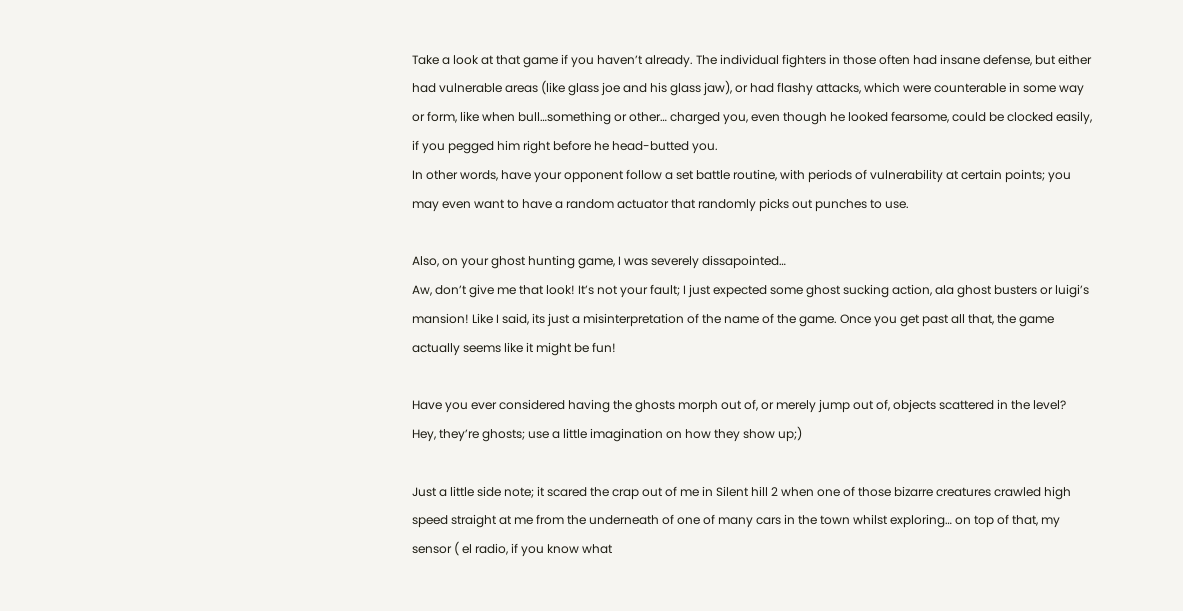Take a look at that game if you haven’t already. The individual fighters in those often had insane defense, but either had vulnerable areas (like glass joe and his glass jaw), or had flashy attacks, which were counterable in some way or form, like when bull…something or other… charged you, even though he looked fearsome, could be clocked easily, if you pegged him right before he head-butted you.
In other words, have your opponent follow a set battle routine, with periods of vulnerability at certain points; you may even want to have a random actuator that randomly picks out punches to use.

Also, on your ghost hunting game, I was severely dissapointed…
Aw, don’t give me that look! It’s not your fault; I just expected some ghost sucking action, ala ghost busters or luigi’s mansion! Like I said, its just a misinterpretation of the name of the game. Once you get past all that, the game actually seems like it might be fun!

Have you ever considered having the ghosts morph out of, or merely jump out of, objects scattered in the level? Hey, they’re ghosts; use a little imagination on how they show up;)

Just a little side note; it scared the crap out of me in Silent hill 2 when one of those bizarre creatures crawled high speed straight at me from the underneath of one of many cars in the town whilst exploring… on top of that, my sensor ( el radio, if you know what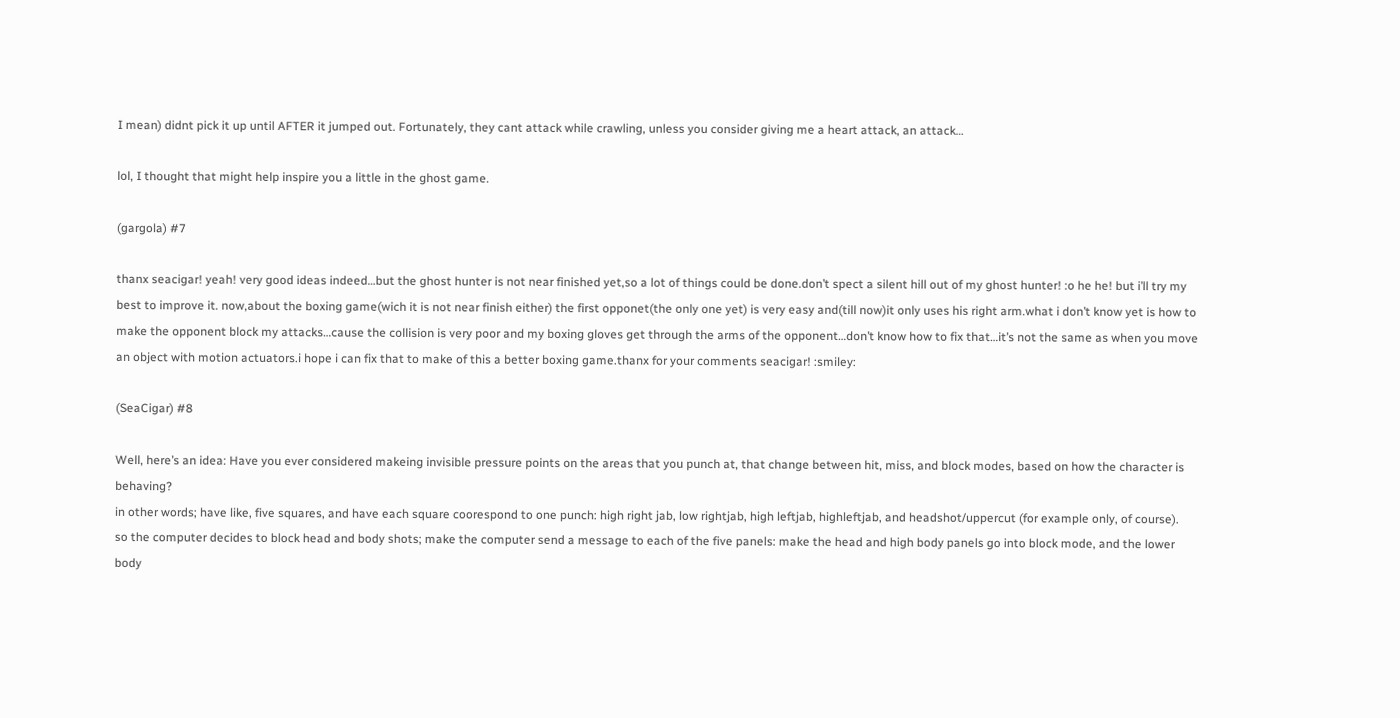I mean) didnt pick it up until AFTER it jumped out. Fortunately, they cant attack while crawling, unless you consider giving me a heart attack, an attack…

lol, I thought that might help inspire you a little in the ghost game.

(gargola) #7

thanx seacigar! yeah! very good ideas indeed…but the ghost hunter is not near finished yet,so a lot of things could be done.don’t spect a silent hill out of my ghost hunter! :o he he! but i’ll try my best to improve it. now,about the boxing game(wich it is not near finish either) the first opponet(the only one yet) is very easy and(till now)it only uses his right arm.what i don’t know yet is how to make the opponent block my attacks…cause the collision is very poor and my boxing gloves get through the arms of the opponent…don’t know how to fix that…it’s not the same as when you move an object with motion actuators.i hope i can fix that to make of this a better boxing game.thanx for your comments seacigar! :smiley:

(SeaCigar) #8

Well, here’s an idea: Have you ever considered makeing invisible pressure points on the areas that you punch at, that change between hit, miss, and block modes, based on how the character is behaving?
in other words; have like, five squares, and have each square coorespond to one punch: high right jab, low rightjab, high leftjab, highleftjab, and headshot/uppercut (for example only, of course).
so the computer decides to block head and body shots; make the computer send a message to each of the five panels: make the head and high body panels go into block mode, and the lower body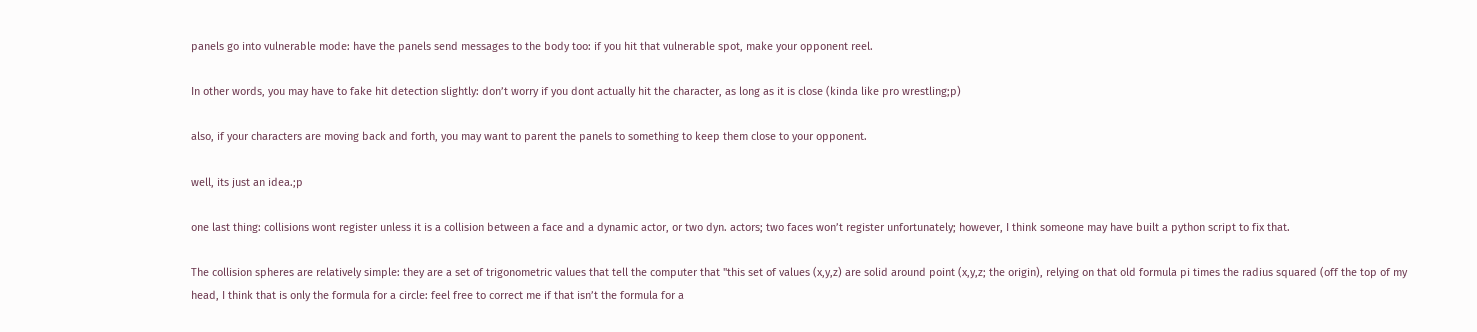panels go into vulnerable mode: have the panels send messages to the body too: if you hit that vulnerable spot, make your opponent reel.

In other words, you may have to fake hit detection slightly: don’t worry if you dont actually hit the character, as long as it is close (kinda like pro wrestling;p)

also, if your characters are moving back and forth, you may want to parent the panels to something to keep them close to your opponent.

well, its just an idea.;p

one last thing: collisions wont register unless it is a collision between a face and a dynamic actor, or two dyn. actors; two faces won’t register unfortunately; however, I think someone may have built a python script to fix that.

The collision spheres are relatively simple: they are a set of trigonometric values that tell the computer that "this set of values (x,y,z) are solid around point (x,y,z; the origin), relying on that old formula pi times the radius squared (off the top of my head, I think that is only the formula for a circle: feel free to correct me if that isn’t the formula for a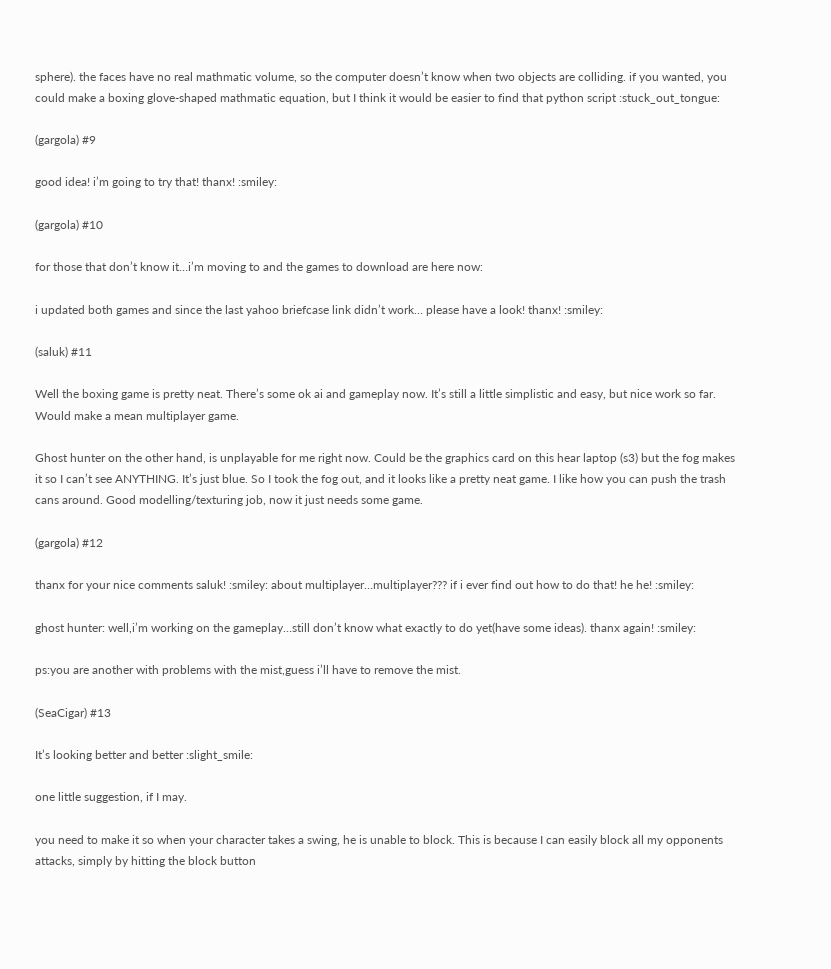sphere). the faces have no real mathmatic volume, so the computer doesn’t know when two objects are colliding. if you wanted, you could make a boxing glove-shaped mathmatic equation, but I think it would be easier to find that python script :stuck_out_tongue:

(gargola) #9

good idea! i’m going to try that! thanx! :smiley:

(gargola) #10

for those that don’t know it…i’m moving to and the games to download are here now:

i updated both games and since the last yahoo briefcase link didn’t work… please have a look! thanx! :smiley:

(saluk) #11

Well the boxing game is pretty neat. There’s some ok ai and gameplay now. It’s still a little simplistic and easy, but nice work so far. Would make a mean multiplayer game.

Ghost hunter on the other hand, is unplayable for me right now. Could be the graphics card on this hear laptop (s3) but the fog makes it so I can’t see ANYTHING. It’s just blue. So I took the fog out, and it looks like a pretty neat game. I like how you can push the trash cans around. Good modelling/texturing job, now it just needs some game.

(gargola) #12

thanx for your nice comments saluk! :smiley: about multiplayer…multiplayer??? if i ever find out how to do that! he he! :smiley:

ghost hunter: well,i’m working on the gameplay…still don’t know what exactly to do yet(have some ideas). thanx again! :smiley:

ps:you are another with problems with the mist,guess i’ll have to remove the mist.

(SeaCigar) #13

It’s looking better and better :slight_smile:

one little suggestion, if I may.

you need to make it so when your character takes a swing, he is unable to block. This is because I can easily block all my opponents attacks, simply by hitting the block button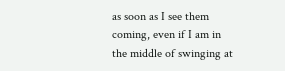as soon as I see them coming, even if I am in the middle of swinging at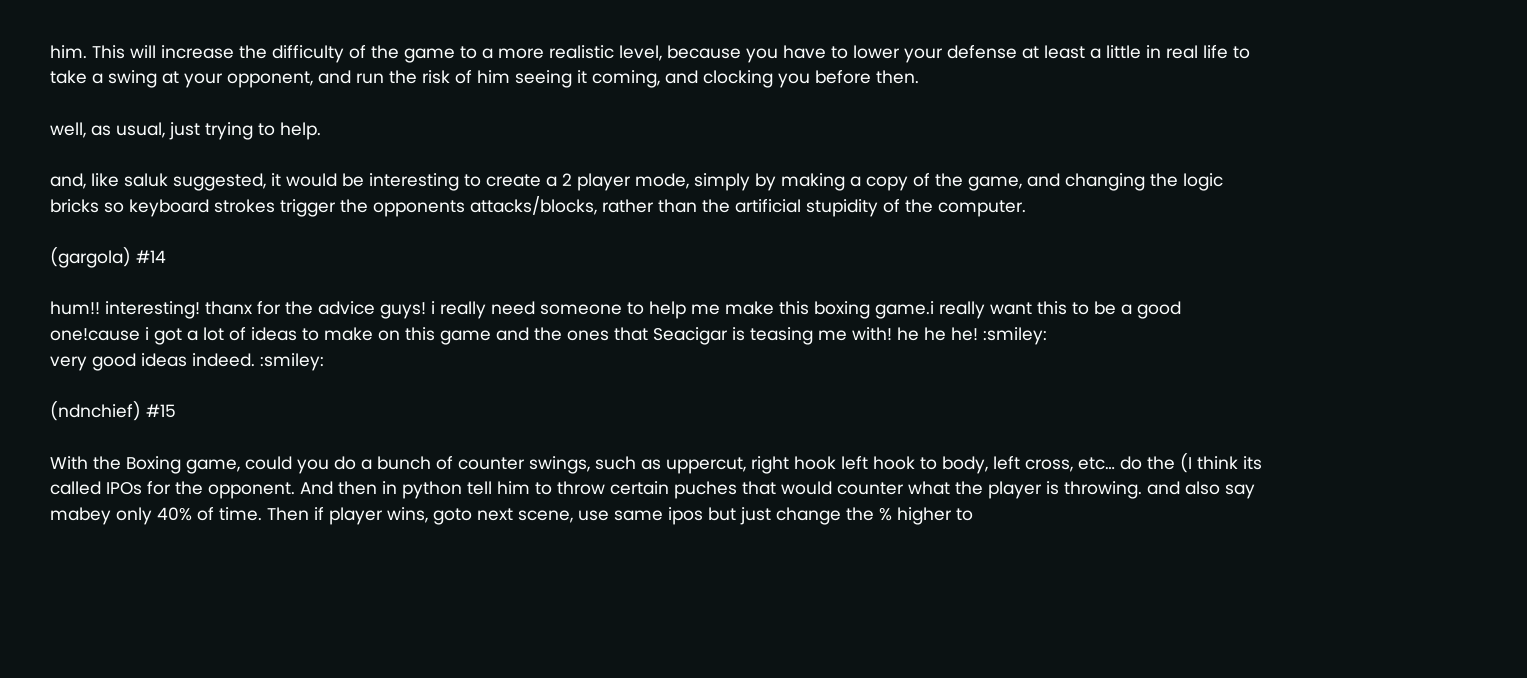him. This will increase the difficulty of the game to a more realistic level, because you have to lower your defense at least a little in real life to take a swing at your opponent, and run the risk of him seeing it coming, and clocking you before then.

well, as usual, just trying to help.

and, like saluk suggested, it would be interesting to create a 2 player mode, simply by making a copy of the game, and changing the logic bricks so keyboard strokes trigger the opponents attacks/blocks, rather than the artificial stupidity of the computer.

(gargola) #14

hum!! interesting! thanx for the advice guys! i really need someone to help me make this boxing game.i really want this to be a good one!cause i got a lot of ideas to make on this game and the ones that Seacigar is teasing me with! he he he! :smiley:
very good ideas indeed. :smiley:

(ndnchief) #15

With the Boxing game, could you do a bunch of counter swings, such as uppercut, right hook left hook to body, left cross, etc… do the (I think its called IPOs for the opponent. And then in python tell him to throw certain puches that would counter what the player is throwing. and also say mabey only 40% of time. Then if player wins, goto next scene, use same ipos but just change the % higher to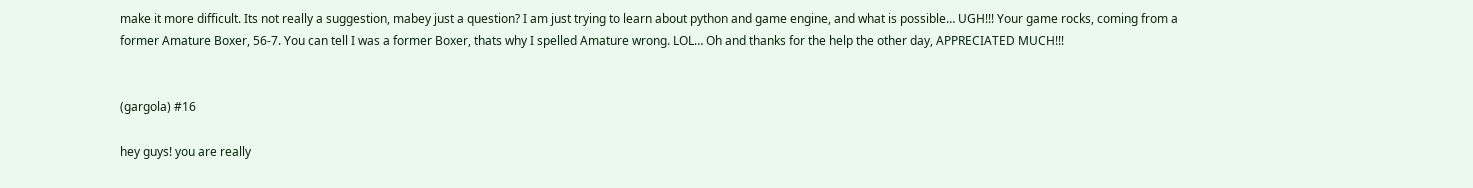make it more difficult. Its not really a suggestion, mabey just a question? I am just trying to learn about python and game engine, and what is possible… UGH!!! Your game rocks, coming from a former Amature Boxer, 56-7. You can tell I was a former Boxer, thats why I spelled Amature wrong. LOL… Oh and thanks for the help the other day, APPRECIATED MUCH!!!


(gargola) #16

hey guys! you are really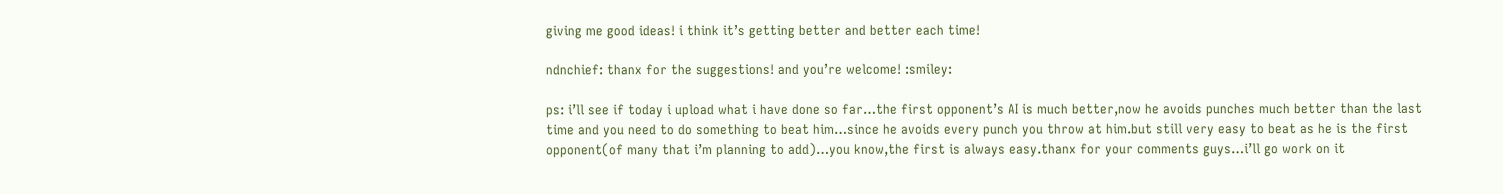giving me good ideas! i think it’s getting better and better each time!

ndnchief: thanx for the suggestions! and you’re welcome! :smiley:

ps: i’ll see if today i upload what i have done so far…the first opponent’s AI is much better,now he avoids punches much better than the last time and you need to do something to beat him…since he avoids every punch you throw at him.but still very easy to beat as he is the first opponent(of many that i’m planning to add)…you know,the first is always easy.thanx for your comments guys…i’ll go work on it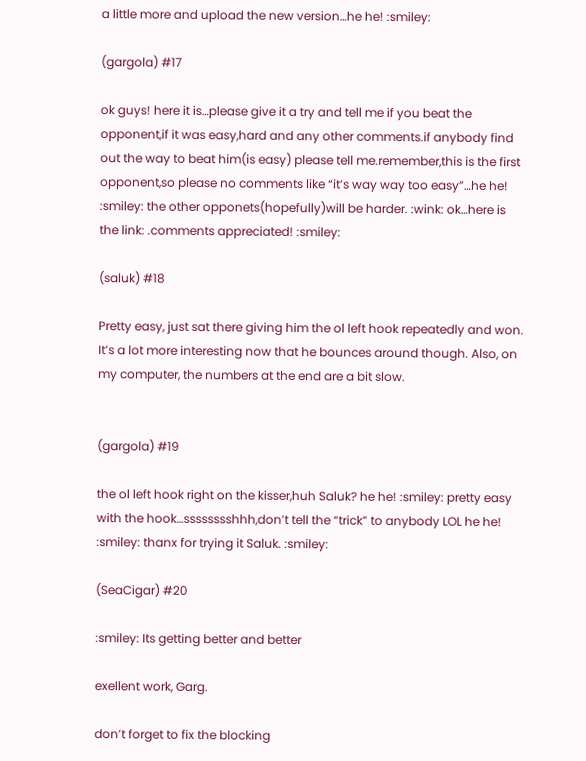a little more and upload the new version…he he! :smiley:

(gargola) #17

ok guys! here it is…please give it a try and tell me if you beat the opponent,if it was easy,hard and any other comments.if anybody find out the way to beat him(is easy) please tell me.remember,this is the first opponent,so please no comments like “it’s way way too easy”…he he! :smiley: the other opponets(hopefully)will be harder. :wink: ok…here is the link: .comments appreciated! :smiley:

(saluk) #18

Pretty easy, just sat there giving him the ol left hook repeatedly and won. It’s a lot more interesting now that he bounces around though. Also, on my computer, the numbers at the end are a bit slow.


(gargola) #19

the ol left hook right on the kisser,huh Saluk? he he! :smiley: pretty easy with the hook…sssssssshhh,don’t tell the “trick” to anybody LOL he he! :smiley: thanx for trying it Saluk. :smiley:

(SeaCigar) #20

:smiley: Its getting better and better

exellent work, Garg.

don’t forget to fix the blocking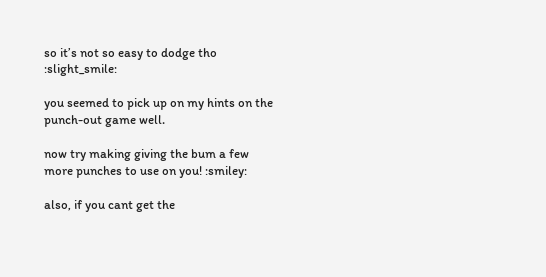so it’s not so easy to dodge tho :slight_smile:

you seemed to pick up on my hints on the punch-out game well.

now try making giving the bum a few more punches to use on you! :smiley:

also, if you cant get the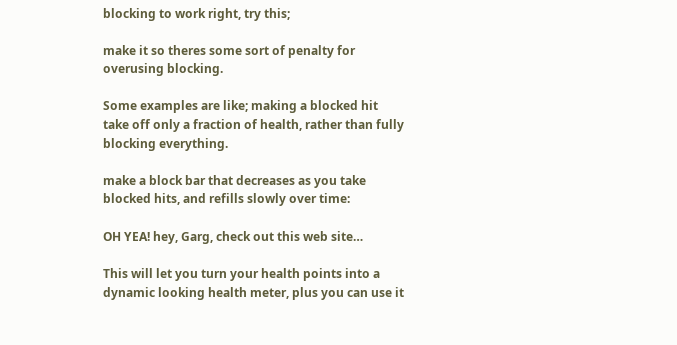blocking to work right, try this;

make it so theres some sort of penalty for overusing blocking.

Some examples are like; making a blocked hit take off only a fraction of health, rather than fully blocking everything.

make a block bar that decreases as you take blocked hits, and refills slowly over time:

OH YEA! hey, Garg, check out this web site…

This will let you turn your health points into a dynamic looking health meter, plus you can use it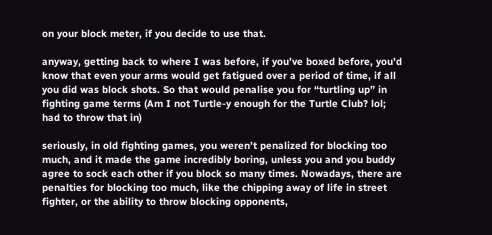on your block meter, if you decide to use that.

anyway, getting back to where I was before, if you’ve boxed before, you’d know that even your arms would get fatigued over a period of time, if all you did was block shots. So that would penalise you for “turtling up” in fighting game terms (Am I not Turtle-y enough for the Turtle Club? lol; had to throw that in)

seriously, in old fighting games, you weren’t penalized for blocking too much, and it made the game incredibly boring, unless you and you buddy agree to sock each other if you block so many times. Nowadays, there are penalties for blocking too much, like the chipping away of life in street fighter, or the ability to throw blocking opponents,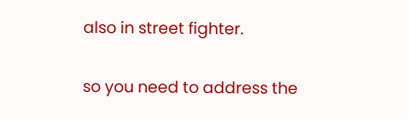also in street fighter.

so you need to address the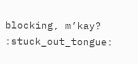blocking, m’kay? :stuck_out_tongue: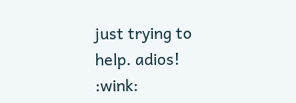just trying to help. adios! :wink: